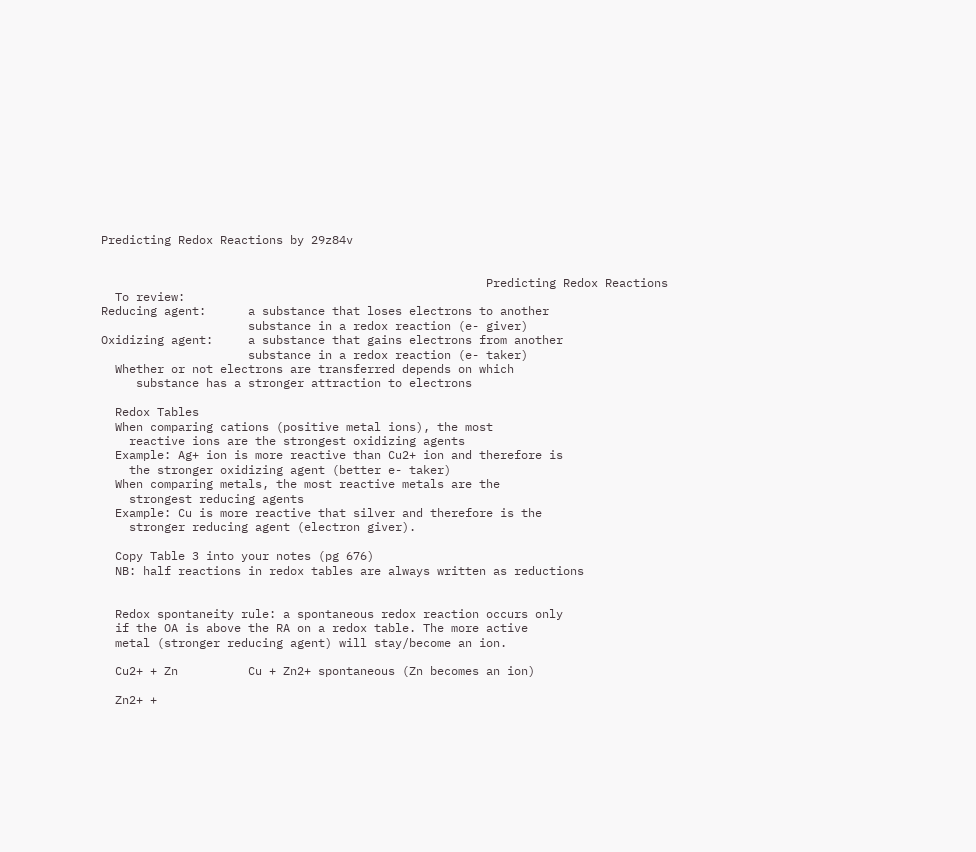Predicting Redox Reactions by 29z84v


                                                       Predicting Redox Reactions
  To review:
Reducing agent:      a substance that loses electrons to another
                     substance in a redox reaction (e- giver)
Oxidizing agent:     a substance that gains electrons from another
                     substance in a redox reaction (e- taker)
  Whether or not electrons are transferred depends on which
     substance has a stronger attraction to electrons

  Redox Tables
  When comparing cations (positive metal ions), the most
    reactive ions are the strongest oxidizing agents
  Example: Ag+ ion is more reactive than Cu2+ ion and therefore is
    the stronger oxidizing agent (better e- taker)
  When comparing metals, the most reactive metals are the
    strongest reducing agents
  Example: Cu is more reactive that silver and therefore is the
    stronger reducing agent (electron giver).

  Copy Table 3 into your notes (pg 676)
  NB: half reactions in redox tables are always written as reductions


  Redox spontaneity rule: a spontaneous redox reaction occurs only
  if the OA is above the RA on a redox table. The more active
  metal (stronger reducing agent) will stay/become an ion.

  Cu2+ + Zn          Cu + Zn2+ spontaneous (Zn becomes an ion)

  Zn2+ +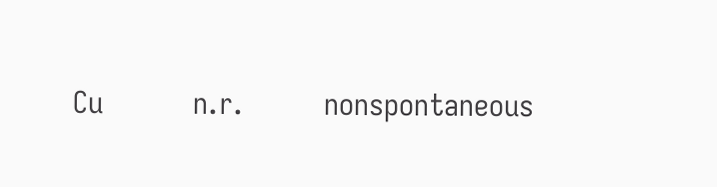Cu          n.r.         nonspontaneous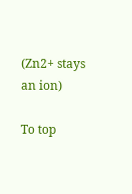(Zn2+ stays an ion)

To top